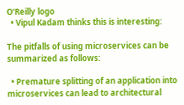O'Reilly logo
  • Vipul Kadam thinks this is interesting:

The pitfalls of using microservices can be summarized as follows:

  • Premature splitting of an application into microservices can lead to architectural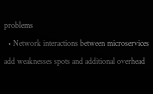problems
  • Network interactions between microservices add weaknesses spots and additional overhead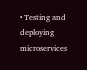• Testing and deploying microservices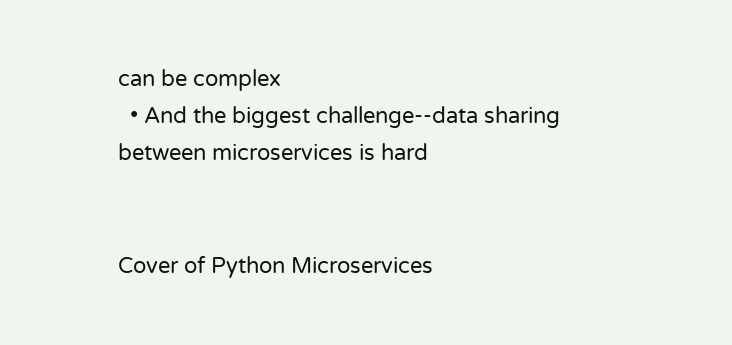can be complex
  • And the biggest challenge--data sharing between microservices is hard


Cover of Python Microservices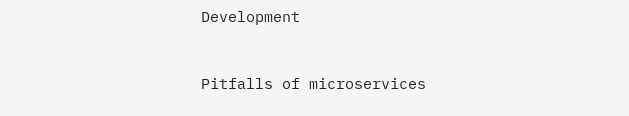Development


Pitfalls of microservices